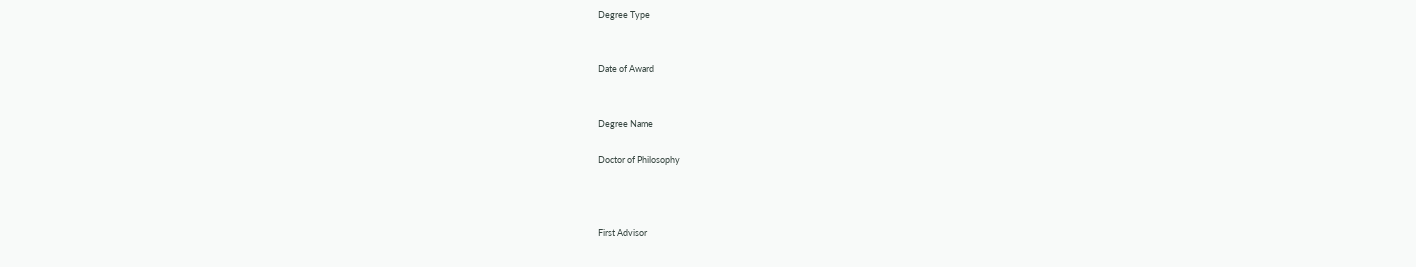Degree Type


Date of Award


Degree Name

Doctor of Philosophy



First Advisor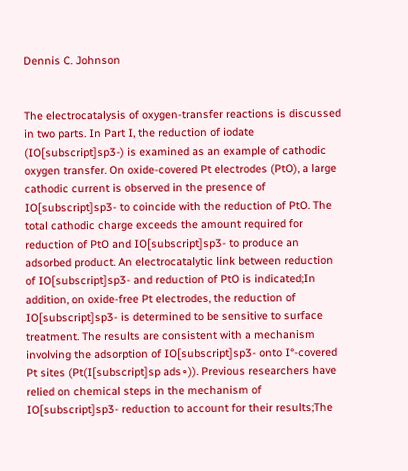Dennis C. Johnson


The electrocatalysis of oxygen-transfer reactions is discussed in two parts. In Part I, the reduction of iodate (IO[subscript]sp3-) is examined as an example of cathodic oxygen transfer. On oxide-covered Pt electrodes (PtO), a large cathodic current is observed in the presence of IO[subscript]sp3- to coincide with the reduction of PtO. The total cathodic charge exceeds the amount required for reduction of PtO and IO[subscript]sp3- to produce an adsorbed product. An electrocatalytic link between reduction of IO[subscript]sp3- and reduction of PtO is indicated;In addition, on oxide-free Pt electrodes, the reduction of IO[subscript]sp3- is determined to be sensitive to surface treatment. The results are consistent with a mechanism involving the adsorption of IO[subscript]sp3- onto I°-covered Pt sites (Pt(I[subscript]sp ads∘)). Previous researchers have relied on chemical steps in the mechanism of IO[subscript]sp3- reduction to account for their results;The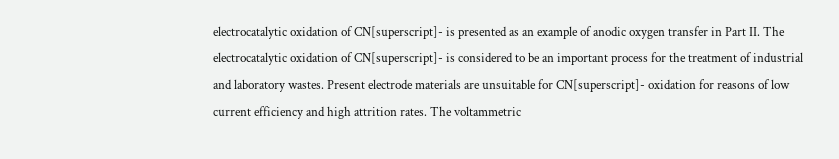electrocatalytic oxidation of CN[superscript]- is presented as an example of anodic oxygen transfer in Part II. The electrocatalytic oxidation of CN[superscript]- is considered to be an important process for the treatment of industrial and laboratory wastes. Present electrode materials are unsuitable for CN[superscript]- oxidation for reasons of low current efficiency and high attrition rates. The voltammetric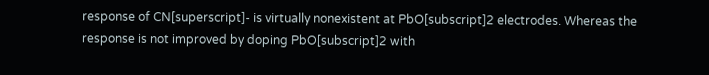response of CN[superscript]- is virtually nonexistent at PbO[subscript]2 electrodes. Whereas the response is not improved by doping PbO[subscript]2 with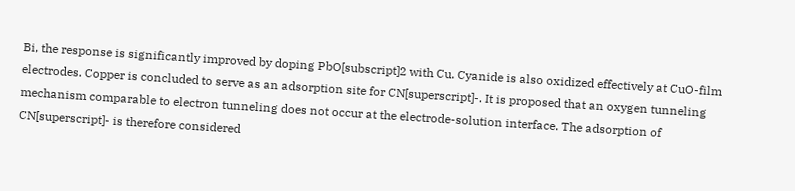Bi, the response is significantly improved by doping PbO[subscript]2 with Cu. Cyanide is also oxidized effectively at CuO-film electrodes. Copper is concluded to serve as an adsorption site for CN[superscript]-. It is proposed that an oxygen tunneling mechanism comparable to electron tunneling does not occur at the electrode-solution interface. The adsorption of CN[superscript]- is therefore considered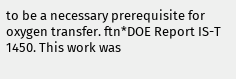to be a necessary prerequisite for oxygen transfer. ftn*DOE Report IS-T 1450. This work was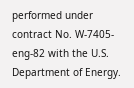performed under contract No. W-7405-eng-82 with the U.S. Department of Energy.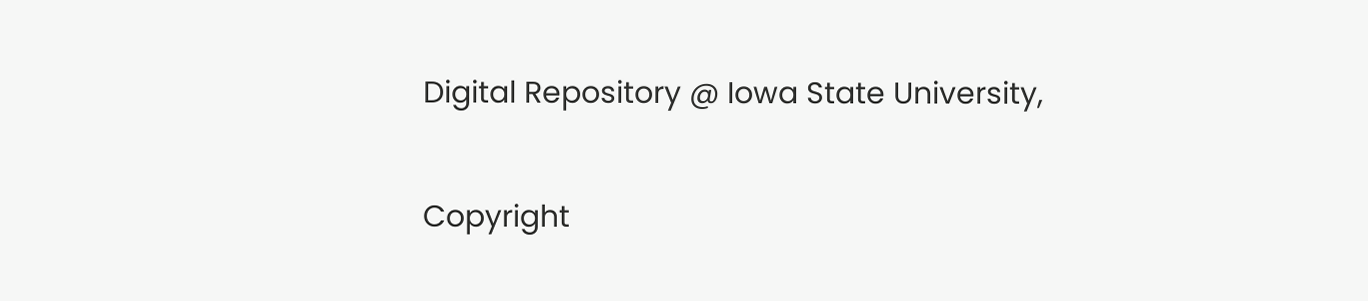Digital Repository @ Iowa State University,

Copyright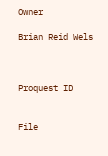Owner

Brian Reid Wels



Proquest ID


File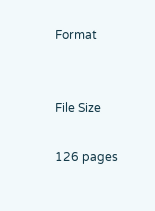Format


File Size

126 pages